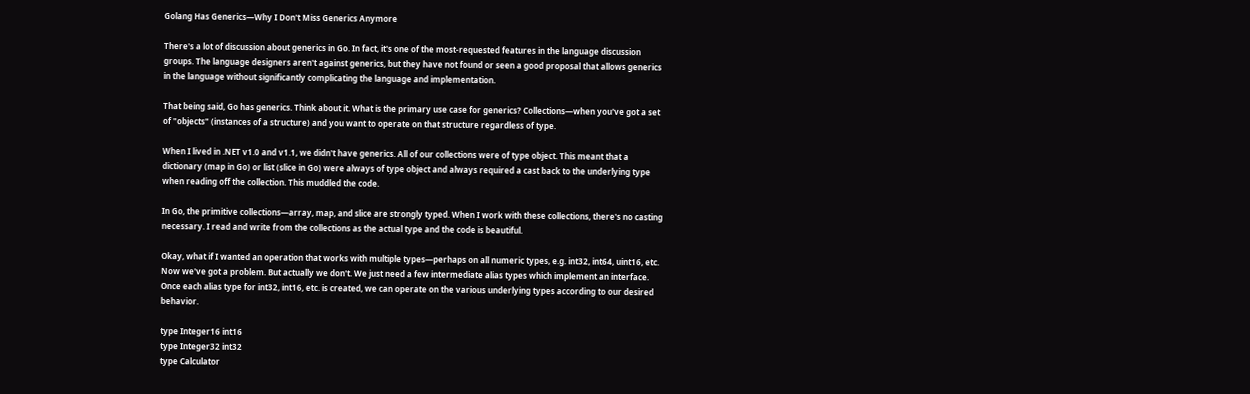Golang Has Generics—Why I Don't Miss Generics Anymore

There's a lot of discussion about generics in Go. In fact, it's one of the most-requested features in the language discussion groups. The language designers aren't against generics, but they have not found or seen a good proposal that allows generics in the language without significantly complicating the language and implementation.

That being said, Go has generics. Think about it. What is the primary use case for generics? Collections—when you've got a set of "objects" (instances of a structure) and you want to operate on that structure regardless of type.

When I lived in .NET v1.0 and v1.1, we didn't have generics. All of our collections were of type object. This meant that a dictionary (map in Go) or list (slice in Go) were always of type object and always required a cast back to the underlying type when reading off the collection. This muddled the code.

In Go, the primitive collections—array, map, and slice are strongly typed. When I work with these collections, there's no casting necessary. I read and write from the collections as the actual type and the code is beautiful.

Okay, what if I wanted an operation that works with multiple types—perhaps on all numeric types, e.g. int32, int64, uint16, etc. Now we've got a problem. But actually we don't. We just need a few intermediate alias types which implement an interface. Once each alias type for int32, int16, etc. is created, we can operate on the various underlying types according to our desired behavior.

type Integer16 int16
type Integer32 int32
type Calculator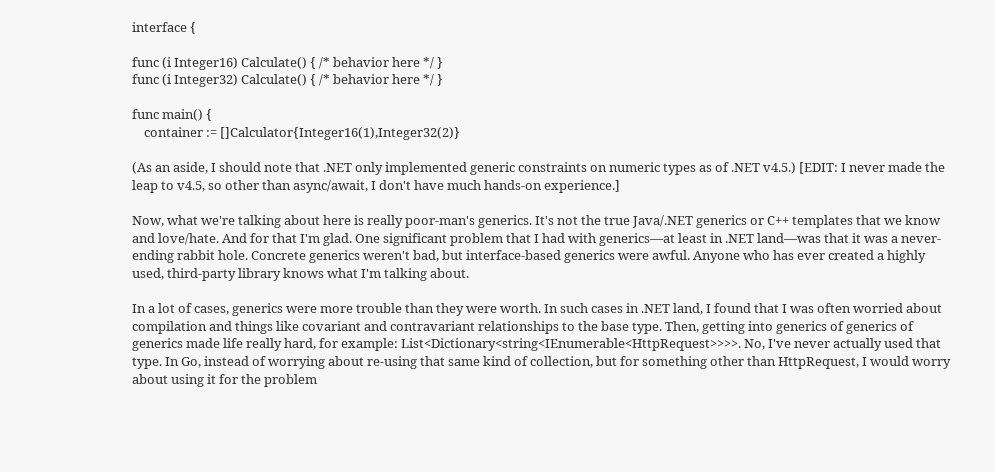interface {

func (i Integer16) Calculate() { /* behavior here */ }
func (i Integer32) Calculate() { /* behavior here */ }

func main() {
    container := []Calculator{Integer16(1),Integer32(2)}

(As an aside, I should note that .NET only implemented generic constraints on numeric types as of .NET v4.5.) [EDIT: I never made the leap to v4.5, so other than async/await, I don't have much hands-on experience.]

Now, what we're talking about here is really poor-man's generics. It's not the true Java/.NET generics or C++ templates that we know and love/hate. And for that I'm glad. One significant problem that I had with generics—at least in .NET land—was that it was a never-ending rabbit hole. Concrete generics weren't bad, but interface-based generics were awful. Anyone who has ever created a highly used, third-party library knows what I'm talking about.

In a lot of cases, generics were more trouble than they were worth. In such cases in .NET land, I found that I was often worried about compilation and things like covariant and contravariant relationships to the base type. Then, getting into generics of generics of generics made life really hard, for example: List<Dictionary<string<IEnumerable<HttpRequest>>>>. No, I've never actually used that type. In Go, instead of worrying about re-using that same kind of collection, but for something other than HttpRequest, I would worry about using it for the problem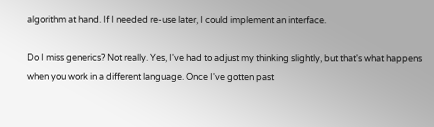algorithm at hand. If I needed re-use later, I could implement an interface.

Do I miss generics? Not really. Yes, I've had to adjust my thinking slightly, but that's what happens when you work in a different language. Once I've gotten past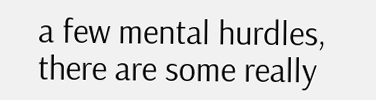a few mental hurdles, there are some really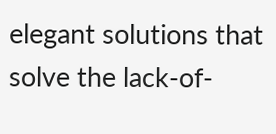elegant solutions that solve the lack-of-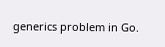generics problem in Go.